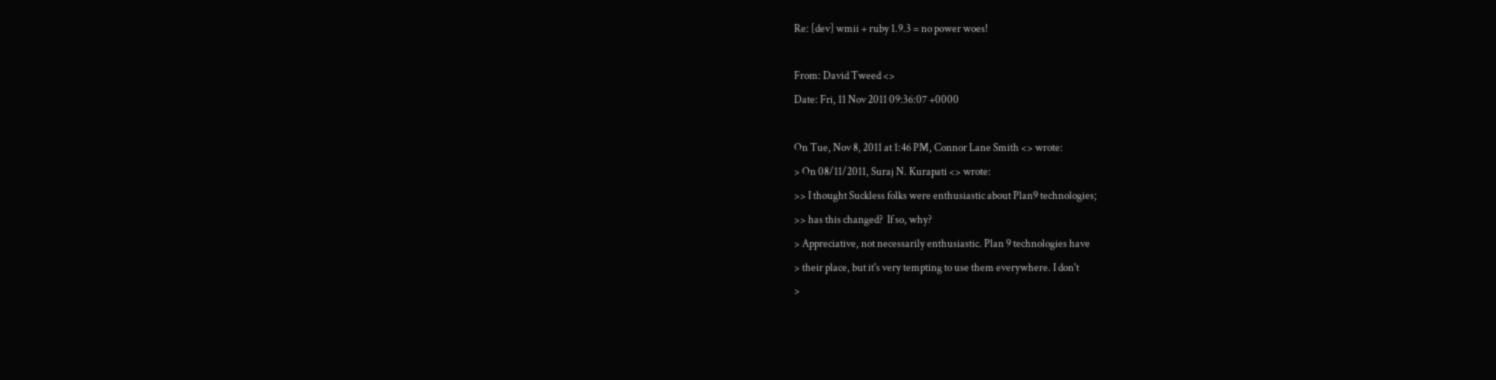Re: [dev] wmii + ruby 1.9.3 = no power woes!

From: David Tweed <>
Date: Fri, 11 Nov 2011 09:36:07 +0000

On Tue, Nov 8, 2011 at 1:46 PM, Connor Lane Smith <> wrote:
> On 08/11/2011, Suraj N. Kurapati <> wrote:
>> I thought Suckless folks were enthusiastic about Plan9 technologies;
>> has this changed?  If so, why?
> Appreciative, not necessarily enthusiastic. Plan 9 technologies have
> their place, but it's very tempting to use them everywhere. I don't
>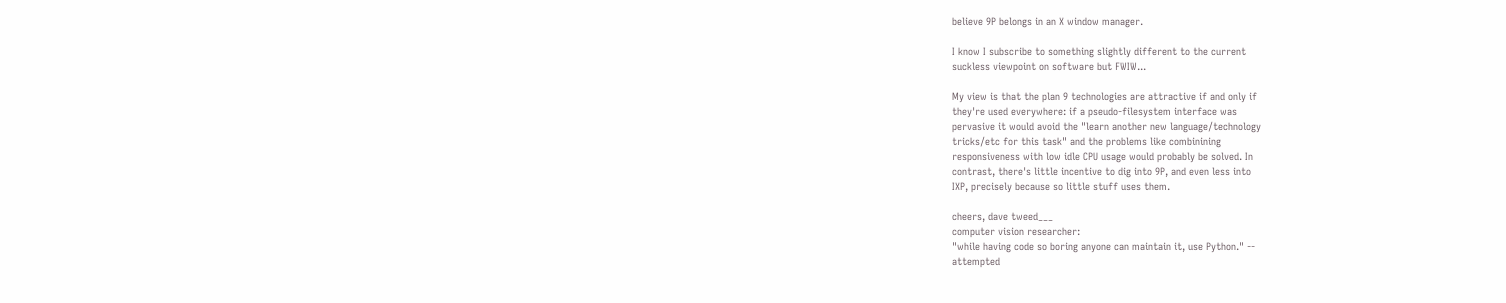believe 9P belongs in an X window manager.

I know I subscribe to something slightly different to the current
suckless viewpoint on software but FWIW...

My view is that the plan 9 technologies are attractive if and only if
they're used everywhere: if a pseudo-filesystem interface was
pervasive it would avoid the "learn another new language/technology
tricks/etc for this task" and the problems like combinining
responsiveness with low idle CPU usage would probably be solved. In
contrast, there's little incentive to dig into 9P, and even less into
IXP, precisely because so little stuff uses them.

cheers, dave tweed___
computer vision researcher:
"while having code so boring anyone can maintain it, use Python." --
attempted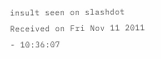insult seen on slashdot
Received on Fri Nov 11 2011 - 10:36:07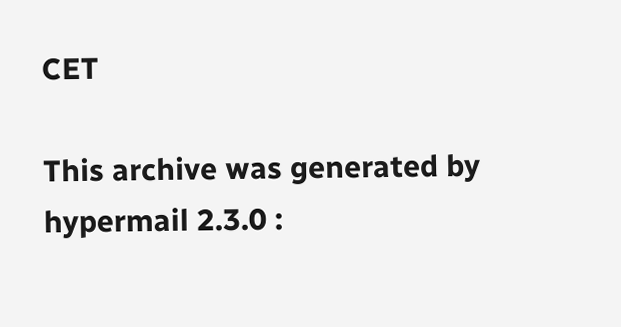CET

This archive was generated by hypermail 2.3.0 :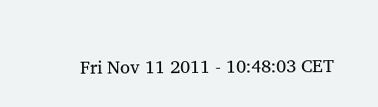Fri Nov 11 2011 - 10:48:03 CET